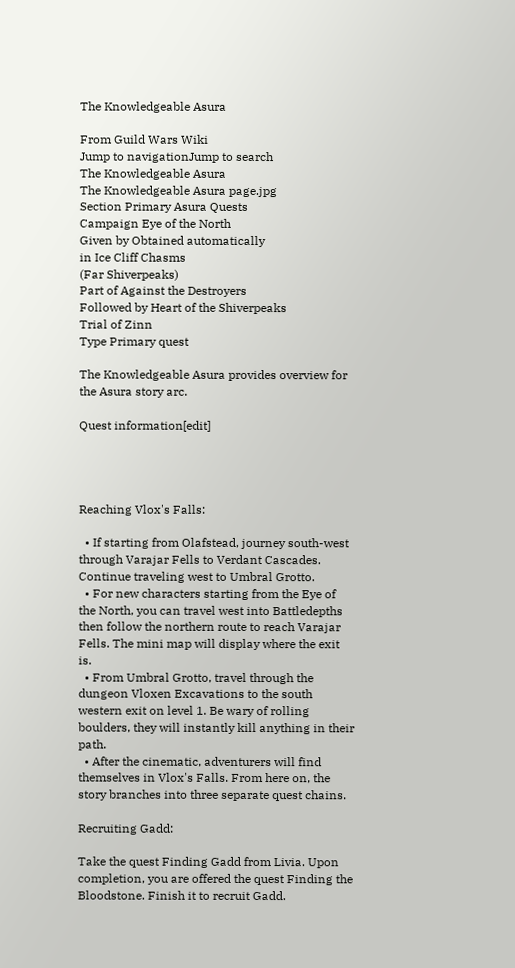The Knowledgeable Asura

From Guild Wars Wiki
Jump to navigationJump to search
The Knowledgeable Asura
The Knowledgeable Asura page.jpg
Section Primary Asura Quests
Campaign Eye of the North
Given by Obtained automatically
in Ice Cliff Chasms
(Far Shiverpeaks)
Part of Against the Destroyers
Followed by Heart of the Shiverpeaks
Trial of Zinn
Type Primary quest

The Knowledgeable Asura provides overview for the Asura story arc.

Quest information[edit]




Reaching Vlox's Falls:

  • If starting from Olafstead, journey south-west through Varajar Fells to Verdant Cascades. Continue traveling west to Umbral Grotto.
  • For new characters starting from the Eye of the North, you can travel west into Battledepths then follow the northern route to reach Varajar Fells. The mini map will display where the exit is.
  • From Umbral Grotto, travel through the dungeon Vloxen Excavations to the south western exit on level 1. Be wary of rolling boulders, they will instantly kill anything in their path.
  • After the cinematic, adventurers will find themselves in Vlox's Falls. From here on, the story branches into three separate quest chains.

Recruiting Gadd:

Take the quest Finding Gadd from Livia. Upon completion, you are offered the quest Finding the Bloodstone. Finish it to recruit Gadd.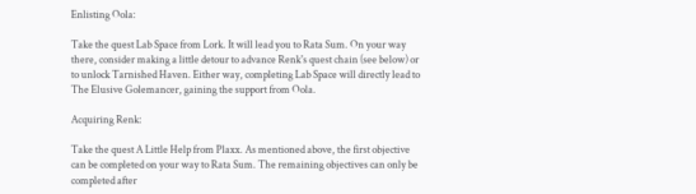Enlisting Oola:

Take the quest Lab Space from Lork. It will lead you to Rata Sum. On your way there, consider making a little detour to advance Renk's quest chain (see below) or to unlock Tarnished Haven. Either way, completing Lab Space will directly lead to The Elusive Golemancer, gaining the support from Oola.

Acquiring Renk:

Take the quest A Little Help from Plaxx. As mentioned above, the first objective can be completed on your way to Rata Sum. The remaining objectives can only be completed after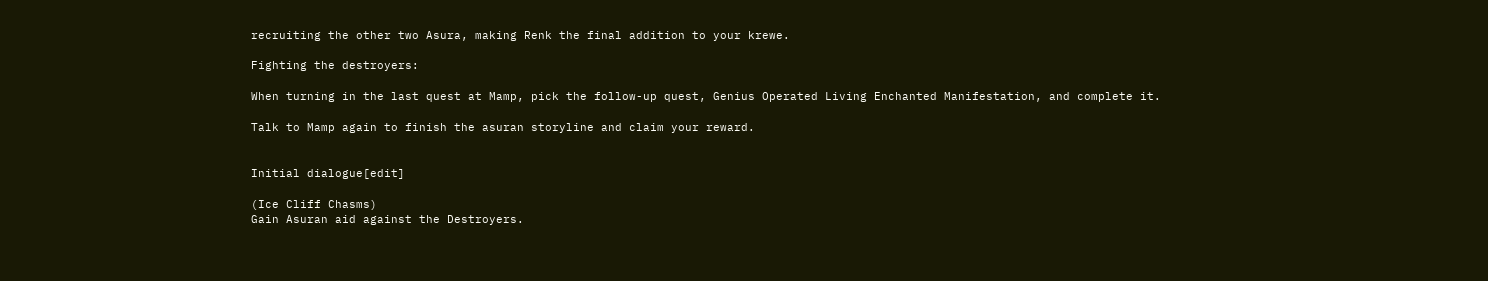recruiting the other two Asura, making Renk the final addition to your krewe.

Fighting the destroyers:

When turning in the last quest at Mamp, pick the follow-up quest, Genius Operated Living Enchanted Manifestation, and complete it.

Talk to Mamp again to finish the asuran storyline and claim your reward.


Initial dialogue[edit]

(Ice Cliff Chasms)
Gain Asuran aid against the Destroyers.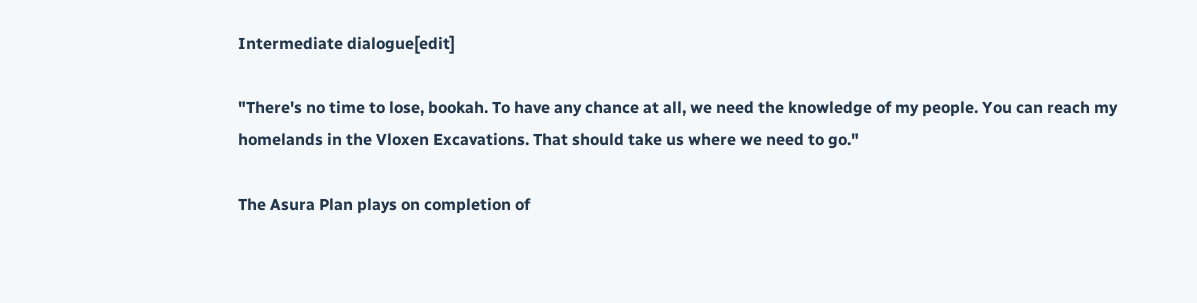Intermediate dialogue[edit]

"There's no time to lose, bookah. To have any chance at all, we need the knowledge of my people. You can reach my homelands in the Vloxen Excavations. That should take us where we need to go."

The Asura Plan plays on completion of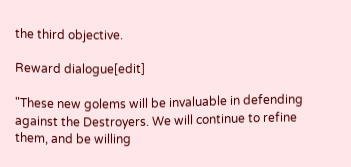the third objective.

Reward dialogue[edit]

"These new golems will be invaluable in defending against the Destroyers. We will continue to refine them, and be willing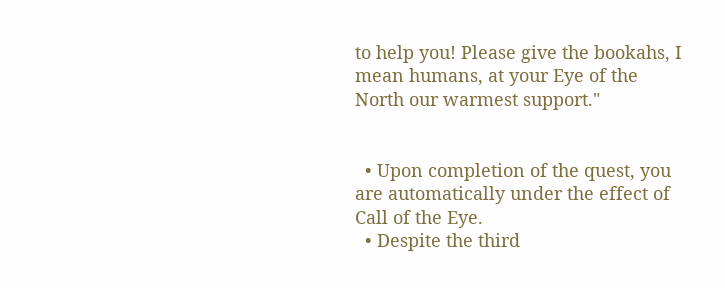to help you! Please give the bookahs, I mean humans, at your Eye of the North our warmest support."


  • Upon completion of the quest, you are automatically under the effect of Call of the Eye.
  • Despite the third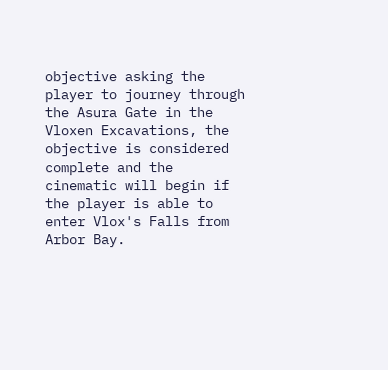objective asking the player to journey through the Asura Gate in the Vloxen Excavations, the objective is considered complete and the cinematic will begin if the player is able to enter Vlox's Falls from Arbor Bay.